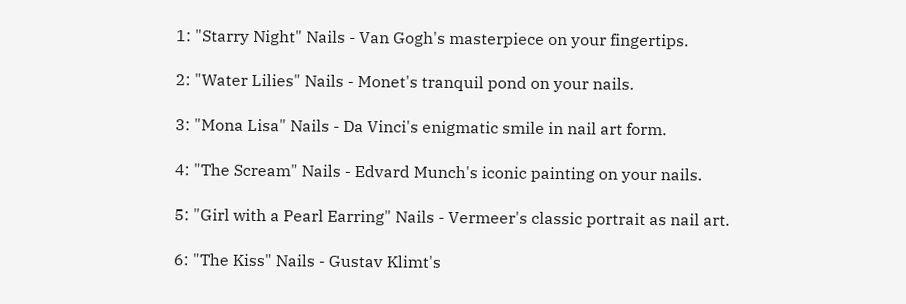1: "Starry Night" Nails - Van Gogh's masterpiece on your fingertips.

2: "Water Lilies" Nails - Monet's tranquil pond on your nails.

3: "Mona Lisa" Nails - Da Vinci's enigmatic smile in nail art form.

4: "The Scream" Nails - Edvard Munch's iconic painting on your nails.

5: "Girl with a Pearl Earring" Nails - Vermeer's classic portrait as nail art.

6: "The Kiss" Nails - Gustav Klimt's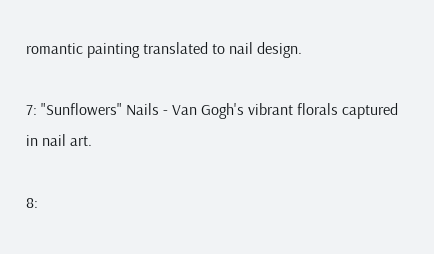romantic painting translated to nail design.

7: "Sunflowers" Nails - Van Gogh's vibrant florals captured in nail art.

8: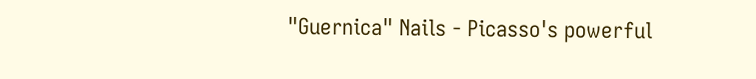"Guernica" Nails - Picasso's powerful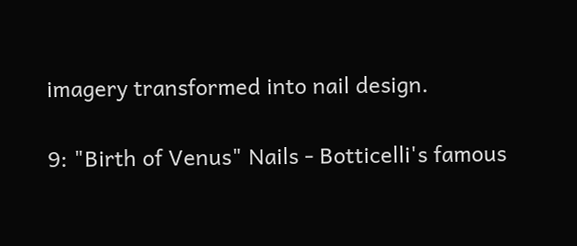imagery transformed into nail design.

9: "Birth of Venus" Nails - Botticelli's famous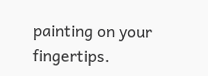painting on your fingertips.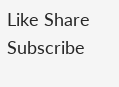Like Share Subscribe